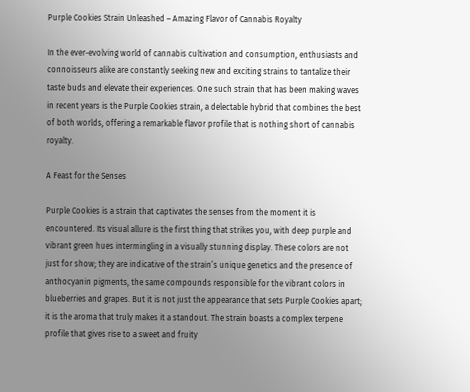Purple Cookies Strain Unleashed – Amazing Flavor of Cannabis Royalty

In the ever-evolving world of cannabis cultivation and consumption, enthusiasts and connoisseurs alike are constantly seeking new and exciting strains to tantalize their taste buds and elevate their experiences. One such strain that has been making waves in recent years is the Purple Cookies strain, a delectable hybrid that combines the best of both worlds, offering a remarkable flavor profile that is nothing short of cannabis royalty.

A Feast for the Senses

Purple Cookies is a strain that captivates the senses from the moment it is encountered. Its visual allure is the first thing that strikes you, with deep purple and vibrant green hues intermingling in a visually stunning display. These colors are not just for show; they are indicative of the strain’s unique genetics and the presence of anthocyanin pigments, the same compounds responsible for the vibrant colors in blueberries and grapes. But it is not just the appearance that sets Purple Cookies apart; it is the aroma that truly makes it a standout. The strain boasts a complex terpene profile that gives rise to a sweet and fruity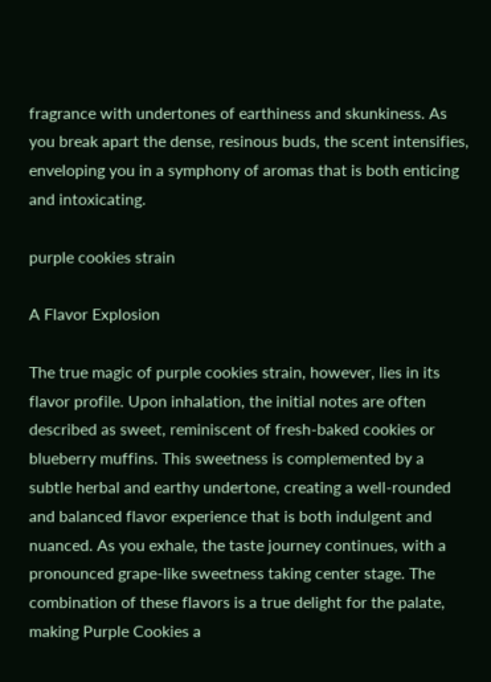fragrance with undertones of earthiness and skunkiness. As you break apart the dense, resinous buds, the scent intensifies, enveloping you in a symphony of aromas that is both enticing and intoxicating.

purple cookies strain

A Flavor Explosion

The true magic of purple cookies strain, however, lies in its flavor profile. Upon inhalation, the initial notes are often described as sweet, reminiscent of fresh-baked cookies or blueberry muffins. This sweetness is complemented by a subtle herbal and earthy undertone, creating a well-rounded and balanced flavor experience that is both indulgent and nuanced. As you exhale, the taste journey continues, with a pronounced grape-like sweetness taking center stage. The combination of these flavors is a true delight for the palate, making Purple Cookies a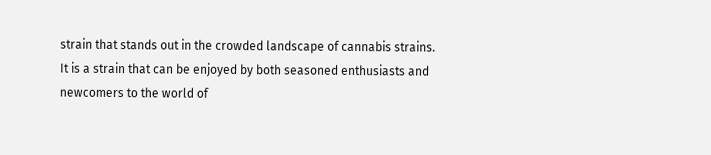strain that stands out in the crowded landscape of cannabis strains. It is a strain that can be enjoyed by both seasoned enthusiasts and newcomers to the world of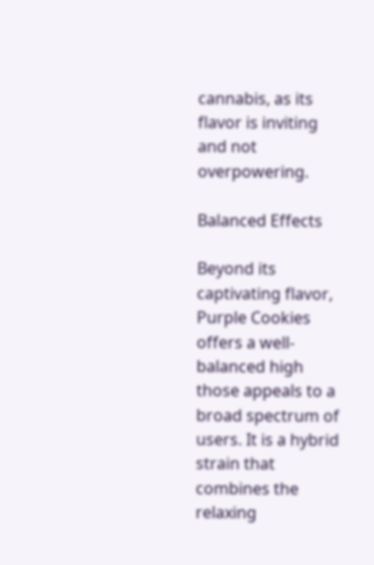cannabis, as its flavor is inviting and not overpowering.

Balanced Effects

Beyond its captivating flavor, Purple Cookies offers a well-balanced high those appeals to a broad spectrum of users. It is a hybrid strain that combines the relaxing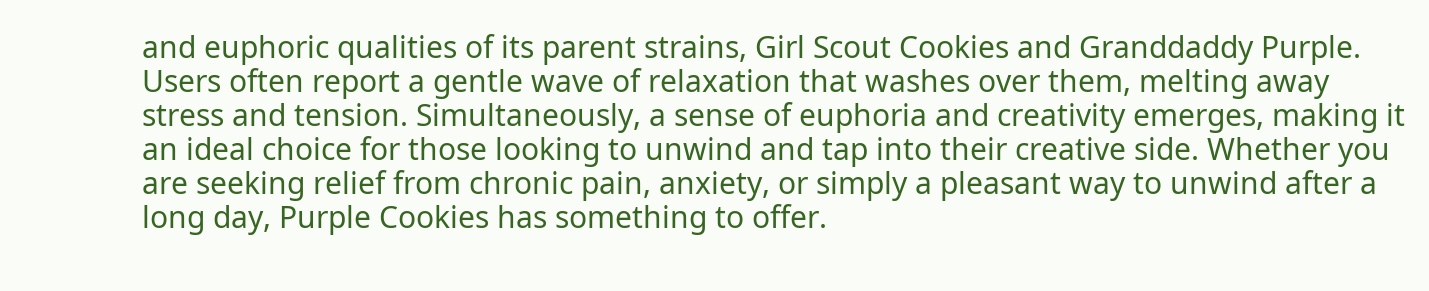and euphoric qualities of its parent strains, Girl Scout Cookies and Granddaddy Purple.  Users often report a gentle wave of relaxation that washes over them, melting away stress and tension. Simultaneously, a sense of euphoria and creativity emerges, making it an ideal choice for those looking to unwind and tap into their creative side. Whether you are seeking relief from chronic pain, anxiety, or simply a pleasant way to unwind after a long day, Purple Cookies has something to offer.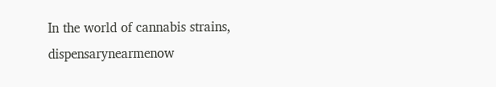In the world of cannabis strains, dispensarynearmenow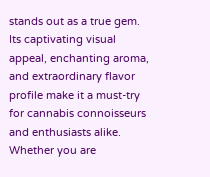stands out as a true gem. Its captivating visual appeal, enchanting aroma, and extraordinary flavor profile make it a must-try for cannabis connoisseurs and enthusiasts alike. Whether you are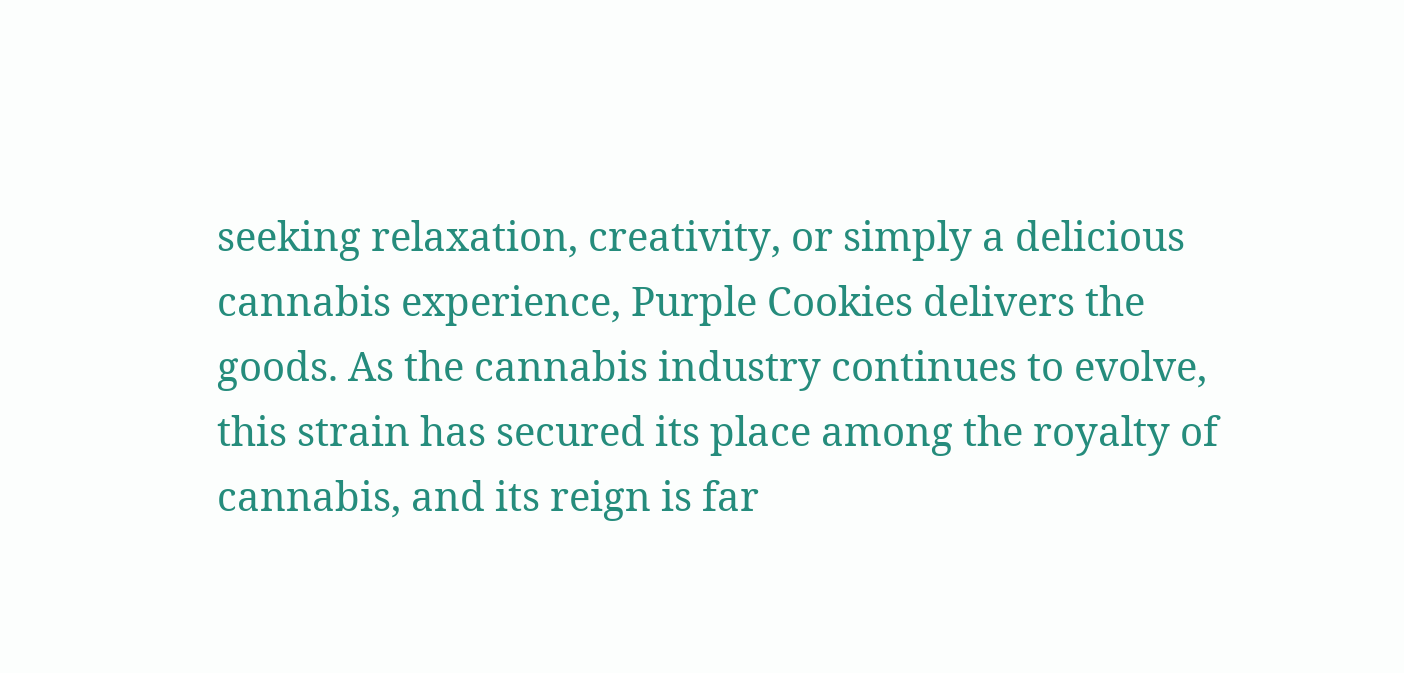seeking relaxation, creativity, or simply a delicious cannabis experience, Purple Cookies delivers the goods. As the cannabis industry continues to evolve, this strain has secured its place among the royalty of cannabis, and its reign is far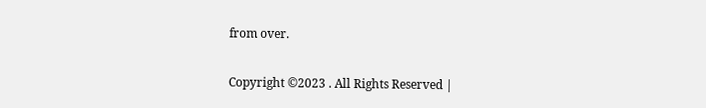from over.

Copyright ©2023 . All Rights Reserved |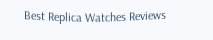Best Replica Watches Reviews